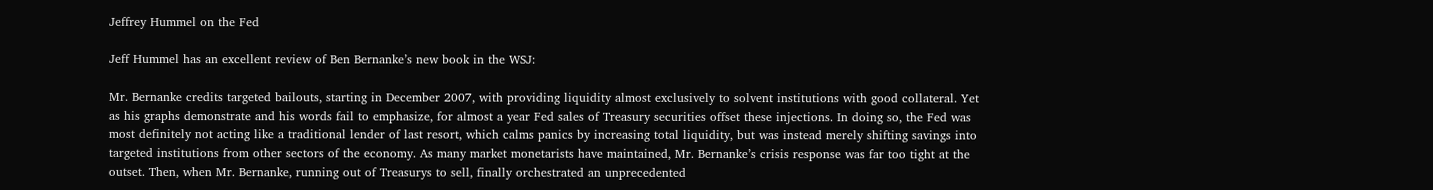Jeffrey Hummel on the Fed

Jeff Hummel has an excellent review of Ben Bernanke’s new book in the WSJ:

Mr. Bernanke credits targeted bailouts, starting in December 2007, with providing liquidity almost exclusively to solvent institutions with good collateral. Yet as his graphs demonstrate and his words fail to emphasize, for almost a year Fed sales of Treasury securities offset these injections. In doing so, the Fed was most definitely not acting like a traditional lender of last resort, which calms panics by increasing total liquidity, but was instead merely shifting savings into targeted institutions from other sectors of the economy. As many market monetarists have maintained, Mr. Bernanke’s crisis response was far too tight at the outset. Then, when Mr. Bernanke, running out of Treasurys to sell, finally orchestrated an unprecedented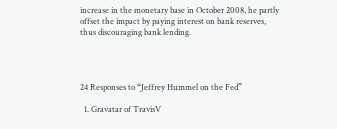increase in the monetary base in October 2008, he partly offset the impact by paying interest on bank reserves, thus discouraging bank lending.




24 Responses to “Jeffrey Hummel on the Fed”

  1. Gravatar of TravisV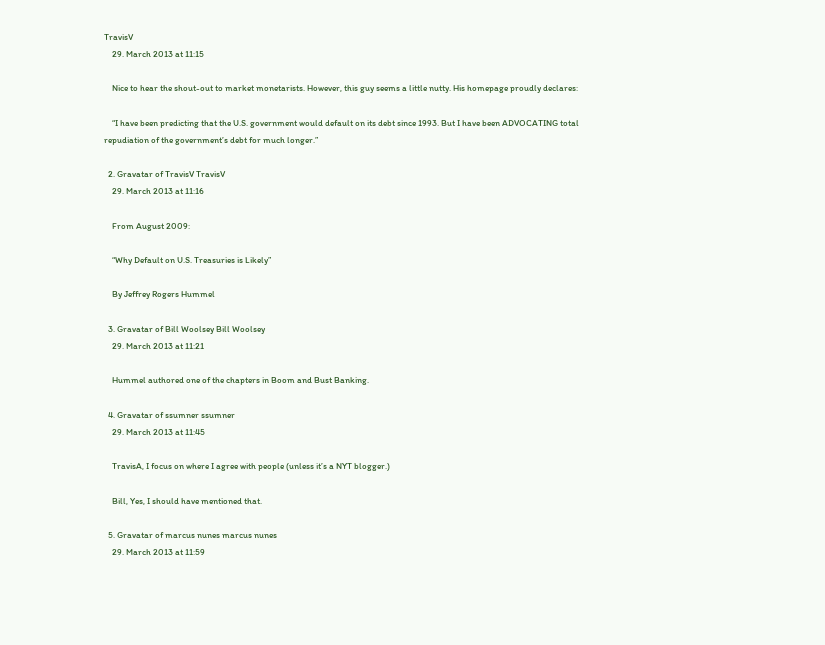TravisV
    29. March 2013 at 11:15

    Nice to hear the shout-out to market monetarists. However, this guy seems a little nutty. His homepage proudly declares:

    “I have been predicting that the U.S. government would default on its debt since 1993. But I have been ADVOCATING total repudiation of the government’s debt for much longer.”

  2. Gravatar of TravisV TravisV
    29. March 2013 at 11:16

    From August 2009:

    “Why Default on U.S. Treasuries is Likely”

    By Jeffrey Rogers Hummel

  3. Gravatar of Bill Woolsey Bill Woolsey
    29. March 2013 at 11:21

    Hummel authored one of the chapters in Boom and Bust Banking.

  4. Gravatar of ssumner ssumner
    29. March 2013 at 11:45

    TravisA, I focus on where I agree with people (unless it’s a NYT blogger.)

    Bill, Yes, I should have mentioned that.

  5. Gravatar of marcus nunes marcus nunes
    29. March 2013 at 11:59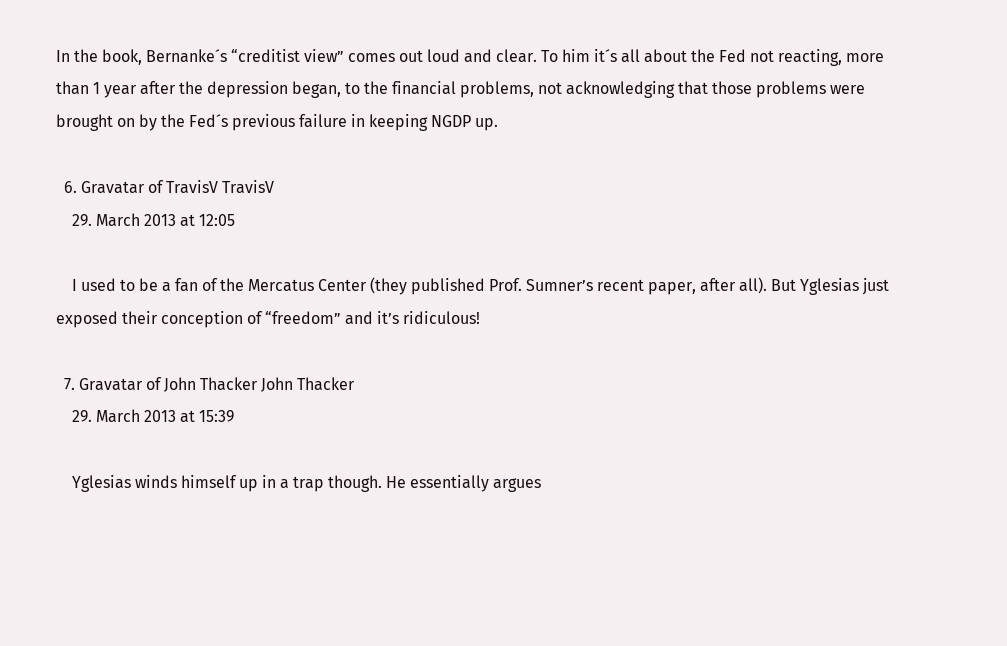In the book, Bernanke´s “creditist view” comes out loud and clear. To him it´s all about the Fed not reacting, more than 1 year after the depression began, to the financial problems, not acknowledging that those problems were brought on by the Fed´s previous failure in keeping NGDP up.

  6. Gravatar of TravisV TravisV
    29. March 2013 at 12:05

    I used to be a fan of the Mercatus Center (they published Prof. Sumner’s recent paper, after all). But Yglesias just exposed their conception of “freedom” and it’s ridiculous!

  7. Gravatar of John Thacker John Thacker
    29. March 2013 at 15:39

    Yglesias winds himself up in a trap though. He essentially argues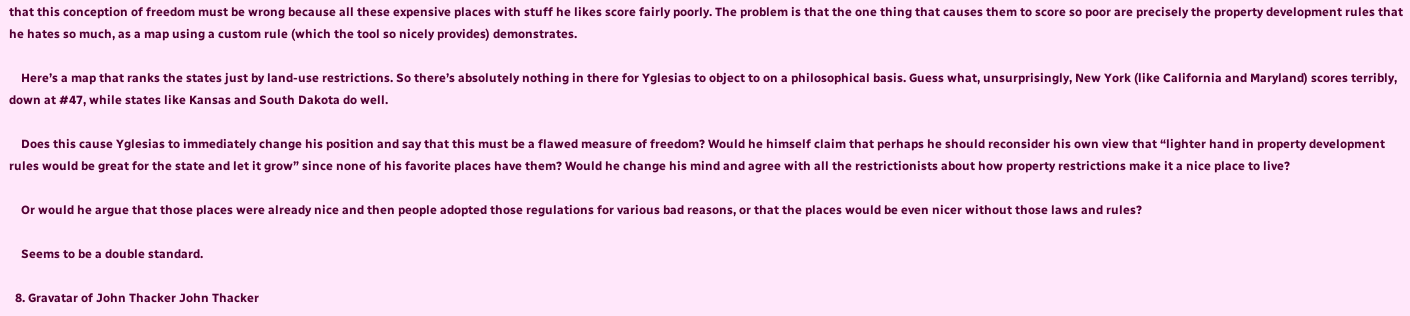that this conception of freedom must be wrong because all these expensive places with stuff he likes score fairly poorly. The problem is that the one thing that causes them to score so poor are precisely the property development rules that he hates so much, as a map using a custom rule (which the tool so nicely provides) demonstrates.

    Here’s a map that ranks the states just by land-use restrictions. So there’s absolutely nothing in there for Yglesias to object to on a philosophical basis. Guess what, unsurprisingly, New York (like California and Maryland) scores terribly, down at #47, while states like Kansas and South Dakota do well.

    Does this cause Yglesias to immediately change his position and say that this must be a flawed measure of freedom? Would he himself claim that perhaps he should reconsider his own view that “lighter hand in property development rules would be great for the state and let it grow” since none of his favorite places have them? Would he change his mind and agree with all the restrictionists about how property restrictions make it a nice place to live?

    Or would he argue that those places were already nice and then people adopted those regulations for various bad reasons, or that the places would be even nicer without those laws and rules?

    Seems to be a double standard.

  8. Gravatar of John Thacker John Thacker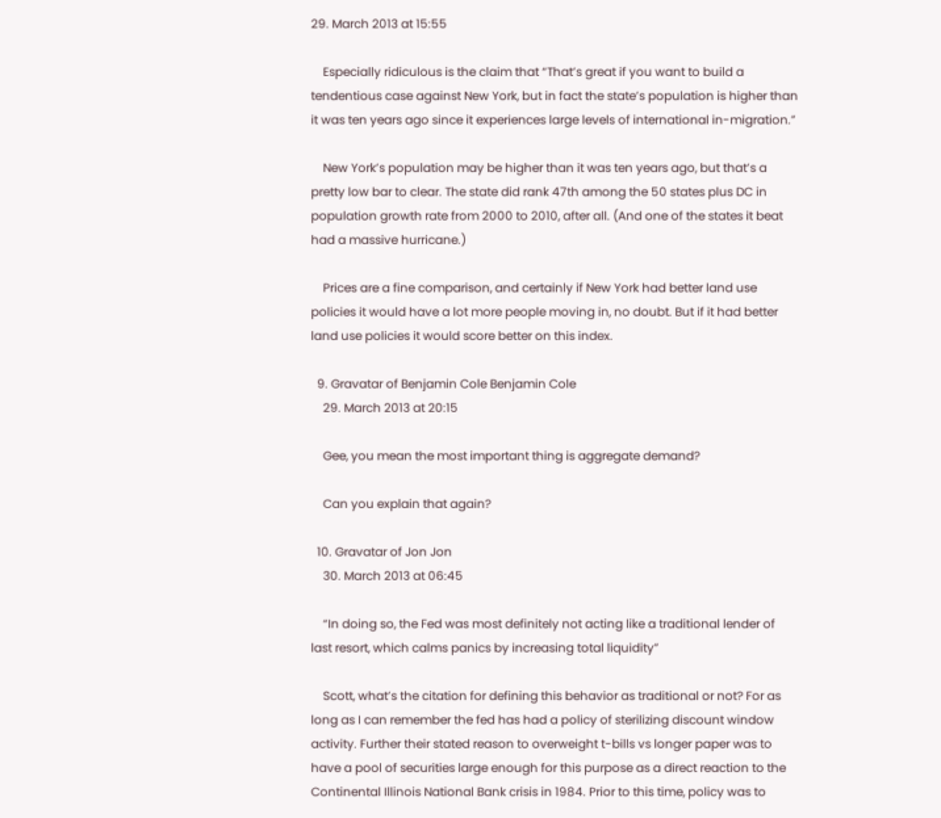29. March 2013 at 15:55

    Especially ridiculous is the claim that “That’s great if you want to build a tendentious case against New York, but in fact the state’s population is higher than it was ten years ago since it experiences large levels of international in-migration.”

    New York’s population may be higher than it was ten years ago, but that’s a pretty low bar to clear. The state did rank 47th among the 50 states plus DC in population growth rate from 2000 to 2010, after all. (And one of the states it beat had a massive hurricane.)

    Prices are a fine comparison, and certainly if New York had better land use policies it would have a lot more people moving in, no doubt. But if it had better land use policies it would score better on this index.

  9. Gravatar of Benjamin Cole Benjamin Cole
    29. March 2013 at 20:15

    Gee, you mean the most important thing is aggregate demand?

    Can you explain that again?

  10. Gravatar of Jon Jon
    30. March 2013 at 06:45

    “In doing so, the Fed was most definitely not acting like a traditional lender of last resort, which calms panics by increasing total liquidity”

    Scott, what’s the citation for defining this behavior as traditional or not? For as long as I can remember the fed has had a policy of sterilizing discount window activity. Further their stated reason to overweight t-bills vs longer paper was to have a pool of securities large enough for this purpose as a direct reaction to the Continental Illinois National Bank crisis in 1984. Prior to this time, policy was to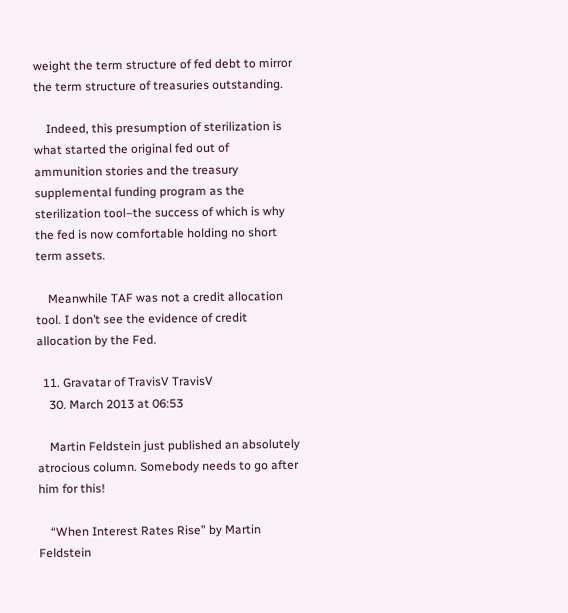weight the term structure of fed debt to mirror the term structure of treasuries outstanding.

    Indeed, this presumption of sterilization is what started the original fed out of ammunition stories and the treasury supplemental funding program as the sterilization tool–the success of which is why the fed is now comfortable holding no short term assets.

    Meanwhile TAF was not a credit allocation tool. I don’t see the evidence of credit allocation by the Fed.

  11. Gravatar of TravisV TravisV
    30. March 2013 at 06:53

    Martin Feldstein just published an absolutely atrocious column. Somebody needs to go after him for this!

    “When Interest Rates Rise” by Martin Feldstein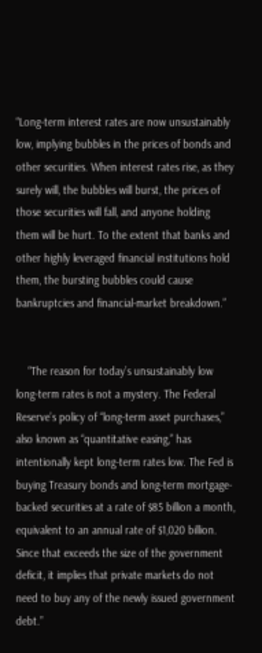“Long-term interest rates are now unsustainably low, implying bubbles in the prices of bonds and other securities. When interest rates rise, as they surely will, the bubbles will burst, the prices of those securities will fall, and anyone holding them will be hurt. To the extent that banks and other highly leveraged financial institutions hold them, the bursting bubbles could cause bankruptcies and financial-market breakdown.”


    “The reason for today’s unsustainably low long-term rates is not a mystery. The Federal Reserve’s policy of “long-term asset purchases,” also known as “quantitative easing,” has intentionally kept long-term rates low. The Fed is buying Treasury bonds and long-term mortgage-backed securities at a rate of $85 billion a month, equivalent to an annual rate of $1,020 billion. Since that exceeds the size of the government deficit, it implies that private markets do not need to buy any of the newly issued government debt.”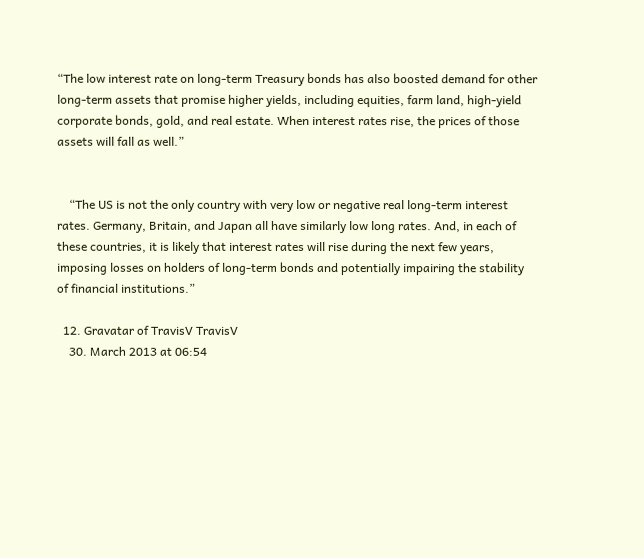“The low interest rate on long-term Treasury bonds has also boosted demand for other long-term assets that promise higher yields, including equities, farm land, high-yield corporate bonds, gold, and real estate. When interest rates rise, the prices of those assets will fall as well.”


    “The US is not the only country with very low or negative real long-term interest rates. Germany, Britain, and Japan all have similarly low long rates. And, in each of these countries, it is likely that interest rates will rise during the next few years, imposing losses on holders of long-term bonds and potentially impairing the stability of financial institutions.”

  12. Gravatar of TravisV TravisV
    30. March 2013 at 06:54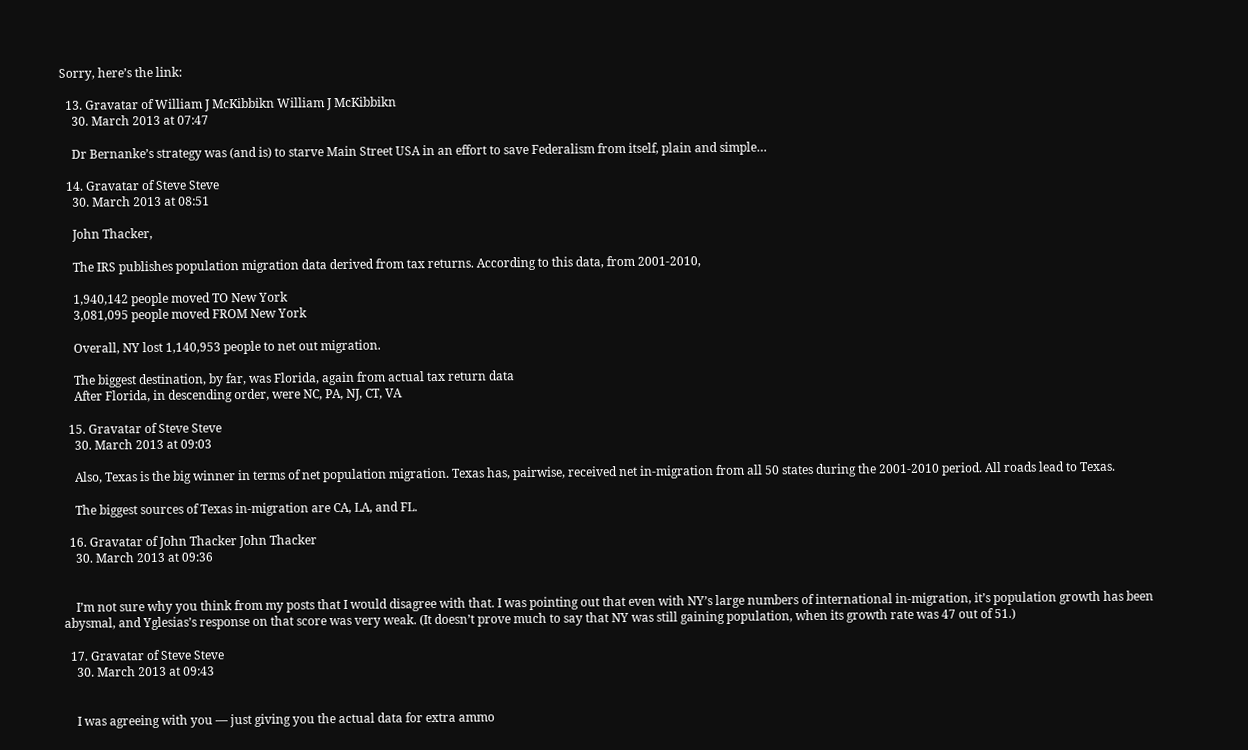Sorry, here’s the link:

  13. Gravatar of William J McKibbikn William J McKibbikn
    30. March 2013 at 07:47

    Dr Bernanke’s strategy was (and is) to starve Main Street USA in an effort to save Federalism from itself, plain and simple…

  14. Gravatar of Steve Steve
    30. March 2013 at 08:51

    John Thacker,

    The IRS publishes population migration data derived from tax returns. According to this data, from 2001-2010,

    1,940,142 people moved TO New York
    3,081,095 people moved FROM New York

    Overall, NY lost 1,140,953 people to net out migration.

    The biggest destination, by far, was Florida, again from actual tax return data
    After Florida, in descending order, were NC, PA, NJ, CT, VA

  15. Gravatar of Steve Steve
    30. March 2013 at 09:03

    Also, Texas is the big winner in terms of net population migration. Texas has, pairwise, received net in-migration from all 50 states during the 2001-2010 period. All roads lead to Texas.

    The biggest sources of Texas in-migration are CA, LA, and FL.

  16. Gravatar of John Thacker John Thacker
    30. March 2013 at 09:36


    I’m not sure why you think from my posts that I would disagree with that. I was pointing out that even with NY’s large numbers of international in-migration, it’s population growth has been abysmal, and Yglesias’s response on that score was very weak. (It doesn’t prove much to say that NY was still gaining population, when its growth rate was 47 out of 51.)

  17. Gravatar of Steve Steve
    30. March 2013 at 09:43


    I was agreeing with you — just giving you the actual data for extra ammo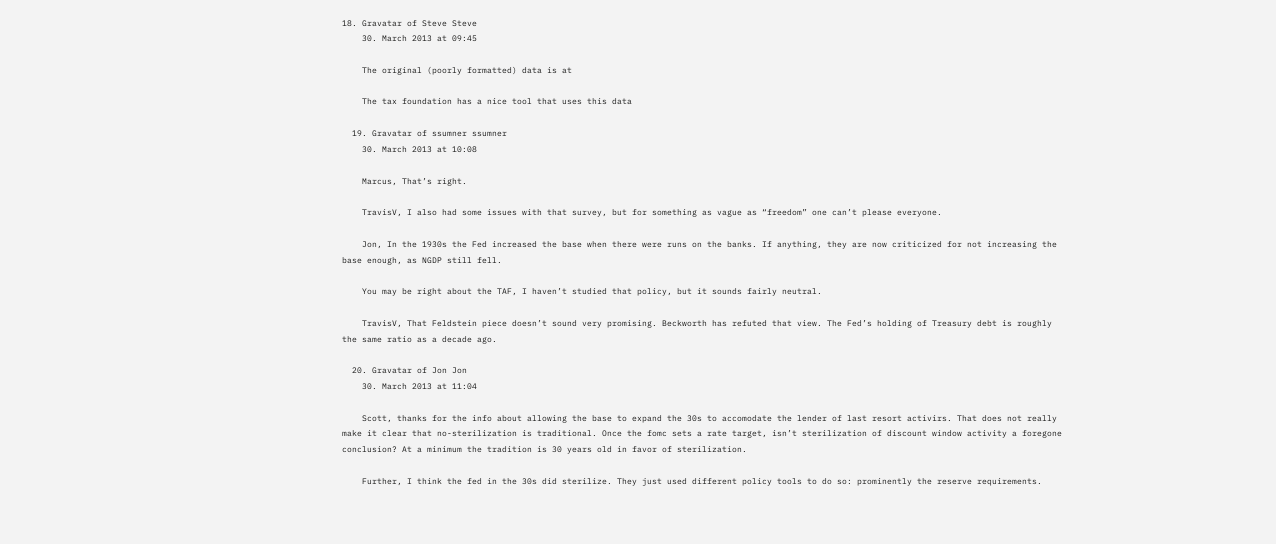18. Gravatar of Steve Steve
    30. March 2013 at 09:45

    The original (poorly formatted) data is at

    The tax foundation has a nice tool that uses this data

  19. Gravatar of ssumner ssumner
    30. March 2013 at 10:08

    Marcus, That’s right.

    TravisV, I also had some issues with that survey, but for something as vague as “freedom” one can’t please everyone.

    Jon, In the 1930s the Fed increased the base when there were runs on the banks. If anything, they are now criticized for not increasing the base enough, as NGDP still fell.

    You may be right about the TAF, I haven’t studied that policy, but it sounds fairly neutral.

    TravisV, That Feldstein piece doesn’t sound very promising. Beckworth has refuted that view. The Fed’s holding of Treasury debt is roughly the same ratio as a decade ago.

  20. Gravatar of Jon Jon
    30. March 2013 at 11:04

    Scott, thanks for the info about allowing the base to expand the 30s to accomodate the lender of last resort activirs. That does not really make it clear that no-sterilization is traditional. Once the fomc sets a rate target, isn’t sterilization of discount window activity a foregone conclusion? At a minimum the tradition is 30 years old in favor of sterilization.

    Further, I think the fed in the 30s did sterilize. They just used different policy tools to do so: prominently the reserve requirements.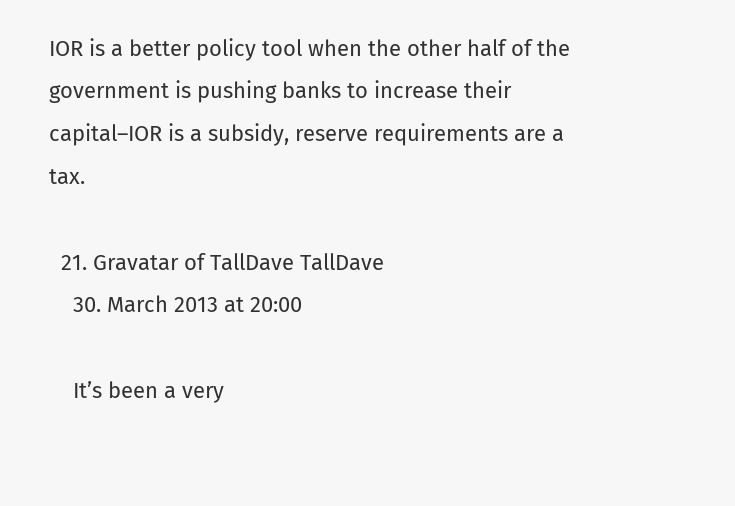IOR is a better policy tool when the other half of the government is pushing banks to increase their capital–IOR is a subsidy, reserve requirements are a tax.

  21. Gravatar of TallDave TallDave
    30. March 2013 at 20:00

    It’s been a very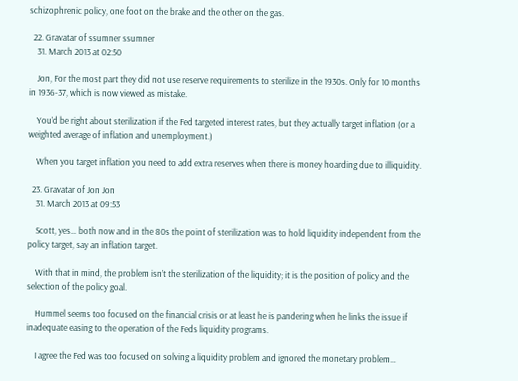schizophrenic policy, one foot on the brake and the other on the gas.

  22. Gravatar of ssumner ssumner
    31. March 2013 at 02:50

    Jon, For the most part they did not use reserve requirements to sterilize in the 1930s. Only for 10 months in 1936-37, which is now viewed as mistake.

    You’d be right about sterilization if the Fed targeted interest rates, but they actually target inflation (or a weighted average of inflation and unemployment.)

    When you target inflation you need to add extra reserves when there is money hoarding due to illiquidity.

  23. Gravatar of Jon Jon
    31. March 2013 at 09:53

    Scott, yes… both now and in the 80s the point of sterilization was to hold liquidity independent from the policy target, say an inflation target.

    With that in mind, the problem isn’t the sterilization of the liquidity; it is the position of policy and the selection of the policy goal.

    Hummel seems too focused on the financial crisis or at least he is pandering when he links the issue if inadequate easing to the operation of the Feds liquidity programs.

    I agree the Fed was too focused on solving a liquidity problem and ignored the monetary problem…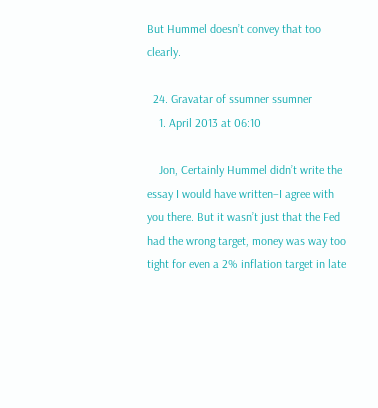But Hummel doesn’t convey that too clearly.

  24. Gravatar of ssumner ssumner
    1. April 2013 at 06:10

    Jon, Certainly Hummel didn’t write the essay I would have written–I agree with you there. But it wasn’t just that the Fed had the wrong target, money was way too tight for even a 2% inflation target in late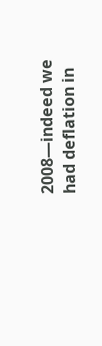2008—indeed we had deflation in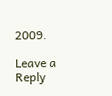2009.

Leave a Reply